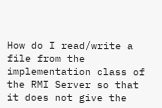How do I read/write a file from the implementation class of the RMI Server so that it does not give the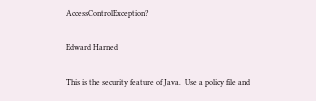AccessControlException?

Edward Harned

This is the security feature of Java.  Use a policy file and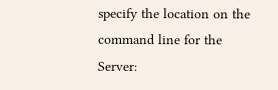specify the location on the command line for the Server: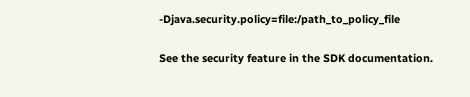-Djava.security.policy=file:/path_to_policy_file

See the security feature in the SDK documentation.